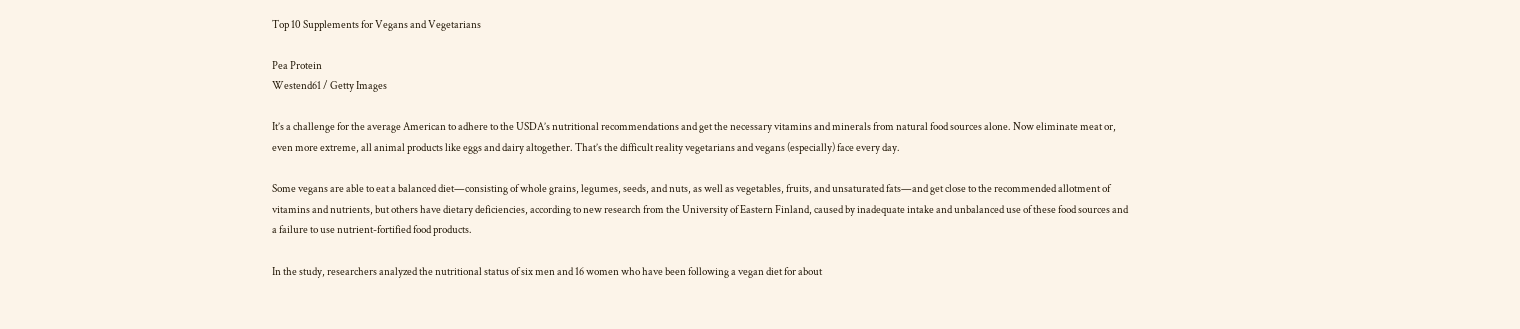Top 10 Supplements for Vegans and Vegetarians

Pea Protein
Westend61 / Getty Images

It’s a challenge for the average American to adhere to the USDA’s nutritional recommendations and get the necessary vitamins and minerals from natural food sources alone. Now eliminate meat or, even more extreme, all animal products like eggs and dairy altogether. That’s the difficult reality vegetarians and vegans (especially) face every day.

Some vegans are able to eat a balanced diet—consisting of whole grains, legumes, seeds, and nuts, as well as vegetables, fruits, and unsaturated fats—and get close to the recommended allotment of vitamins and nutrients, but others have dietary deficiencies, according to new research from the University of Eastern Finland, caused by inadequate intake and unbalanced use of these food sources and a failure to use nutrient-fortified food products.

In the study, researchers analyzed the nutritional status of six men and 16 women who have been following a vegan diet for about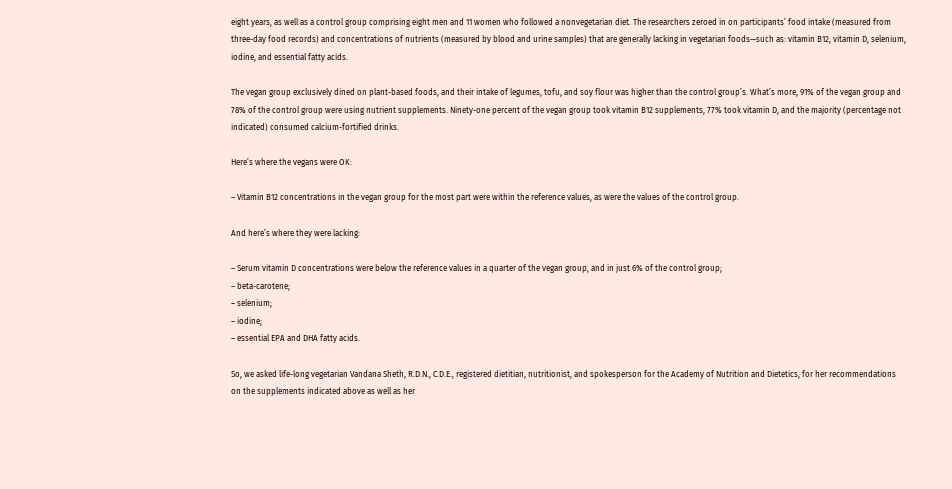eight years, as well as a control group comprising eight men and 11 women who followed a nonvegetarian diet. The researchers zeroed in on participants’ food intake (measured from three-day food records) and concentrations of nutrients (measured by blood and urine samples) that are generally lacking in vegetarian foods—such as: vitamin B12, vitamin D, selenium, iodine, and essential fatty acids.

The vegan group exclusively dined on plant-based foods, and their intake of legumes, tofu, and soy flour was higher than the control group’s. What’s more, 91% of the vegan group and 78% of the control group were using nutrient supplements. Ninety-one percent of the vegan group took vitamin B12 supplements, 77% took vitamin D, and the majority (percentage not indicated) consumed calcium-fortified drinks.

Here’s where the vegans were OK:

– Vitamin B12 concentrations in the vegan group for the most part were within the reference values, as were the values of the control group.

And here’s where they were lacking:

– Serum vitamin D concentrations were below the reference values in a quarter of the vegan group, and in just 6% of the control group;
– beta-carotene;
– selenium;
– iodine;
– essential EPA and DHA fatty acids.

So, we asked life-long vegetarian Vandana Sheth, R.D.N., C.D.E., registered dietitian, nutritionist, and spokesperson for the Academy of Nutrition and Dietetics, for her recommendations on the supplements indicated above as well as her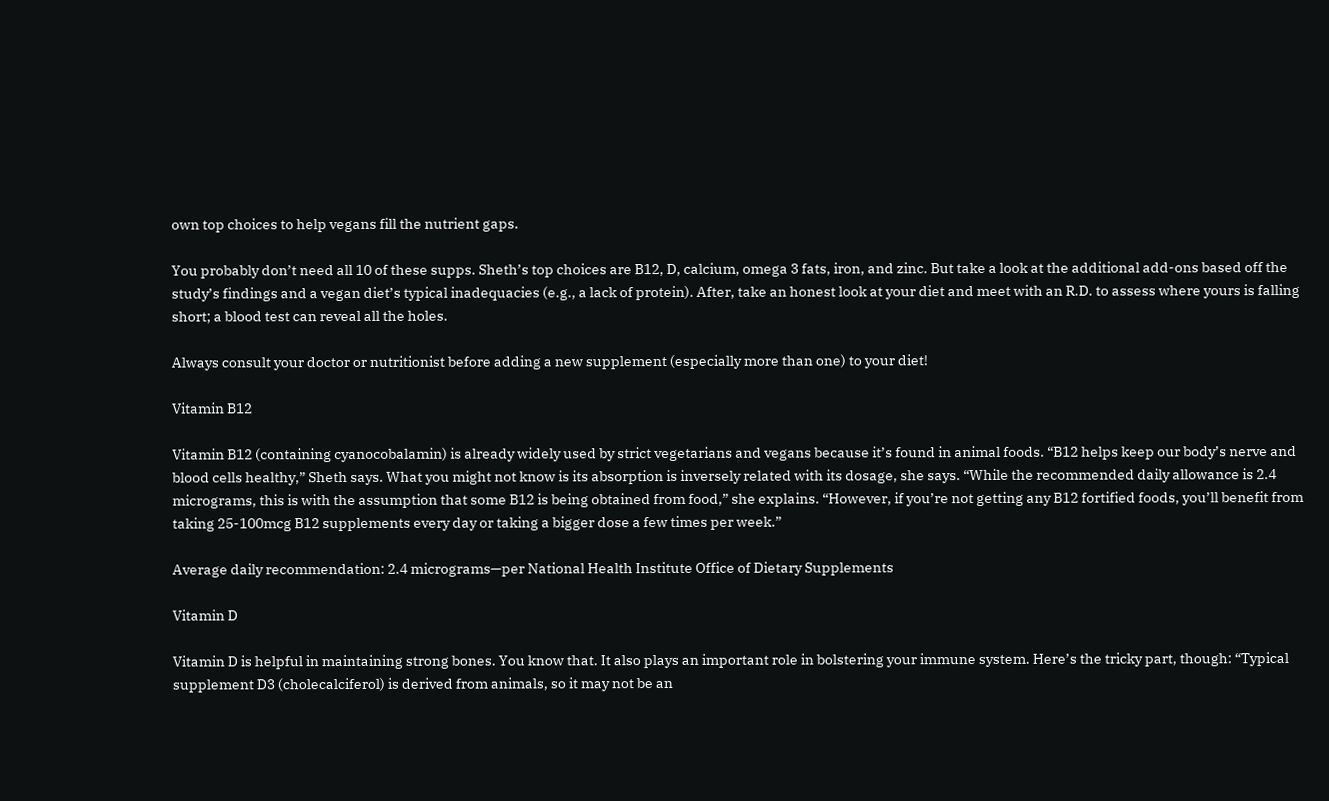own top choices to help vegans fill the nutrient gaps.

You probably don’t need all 10 of these supps. Sheth’s top choices are B12, D, calcium, omega 3 fats, iron, and zinc. But take a look at the additional add-ons based off the study’s findings and a vegan diet’s typical inadequacies (e.g., a lack of protein). After, take an honest look at your diet and meet with an R.D. to assess where yours is falling short; a blood test can reveal all the holes.

Always consult your doctor or nutritionist before adding a new supplement (especially more than one) to your diet!

Vitamin B12

Vitamin B12 (containing cyanocobalamin) is already widely used by strict vegetarians and vegans because it’s found in animal foods. “B12 helps keep our body’s nerve and blood cells healthy,” Sheth says. What you might not know is its absorption is inversely related with its dosage, she says. “While the recommended daily allowance is 2.4 micrograms, this is with the assumption that some B12 is being obtained from food,” she explains. “However, if you’re not getting any B12 fortified foods, you’ll benefit from taking 25-100mcg B12 supplements every day or taking a bigger dose a few times per week.”

Average daily recommendation: 2.4 micrograms—per National Health Institute Office of Dietary Supplements

Vitamin D

Vitamin D is helpful in maintaining strong bones. You know that. It also plays an important role in bolstering your immune system. Here’s the tricky part, though: “Typical supplement D3 (cholecalciferol) is derived from animals, so it may not be an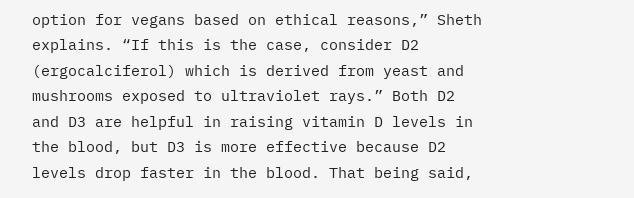option for vegans based on ethical reasons,” Sheth explains. “If this is the case, consider D2 (ergocalciferol) which is derived from yeast and mushrooms exposed to ultraviolet rays.” Both D2 and D3 are helpful in raising vitamin D levels in the blood, but D3 is more effective because D2 levels drop faster in the blood. That being said,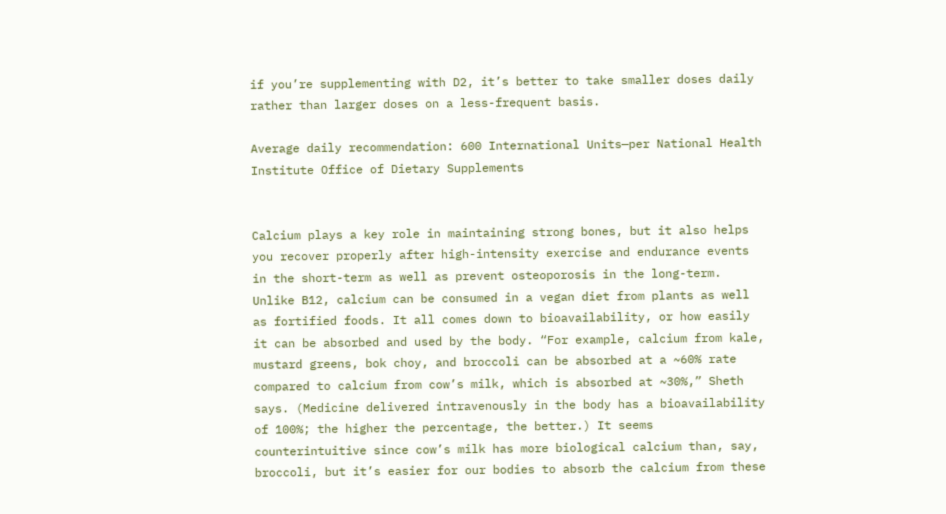if you’re supplementing with D2, it’s better to take smaller doses daily rather than larger doses on a less-frequent basis.

Average daily recommendation: 600 International Units—per National Health Institute Office of Dietary Supplements


Calcium plays a key role in maintaining strong bones, but it also helps you recover properly after high-intensity exercise and endurance events in the short-term as well as prevent osteoporosis in the long-term. Unlike B12, calcium can be consumed in a vegan diet from plants as well as fortified foods. It all comes down to bioavailability, or how easily it can be absorbed and used by the body. “For example, calcium from kale, mustard greens, bok choy, and broccoli can be absorbed at a ~60% rate compared to calcium from cow’s milk, which is absorbed at ~30%,” Sheth says. (Medicine delivered intravenously in the body has a bioavailability of 100%; the higher the percentage, the better.) It seems counterintuitive since cow’s milk has more biological calcium than, say, broccoli, but it’s easier for our bodies to absorb the calcium from these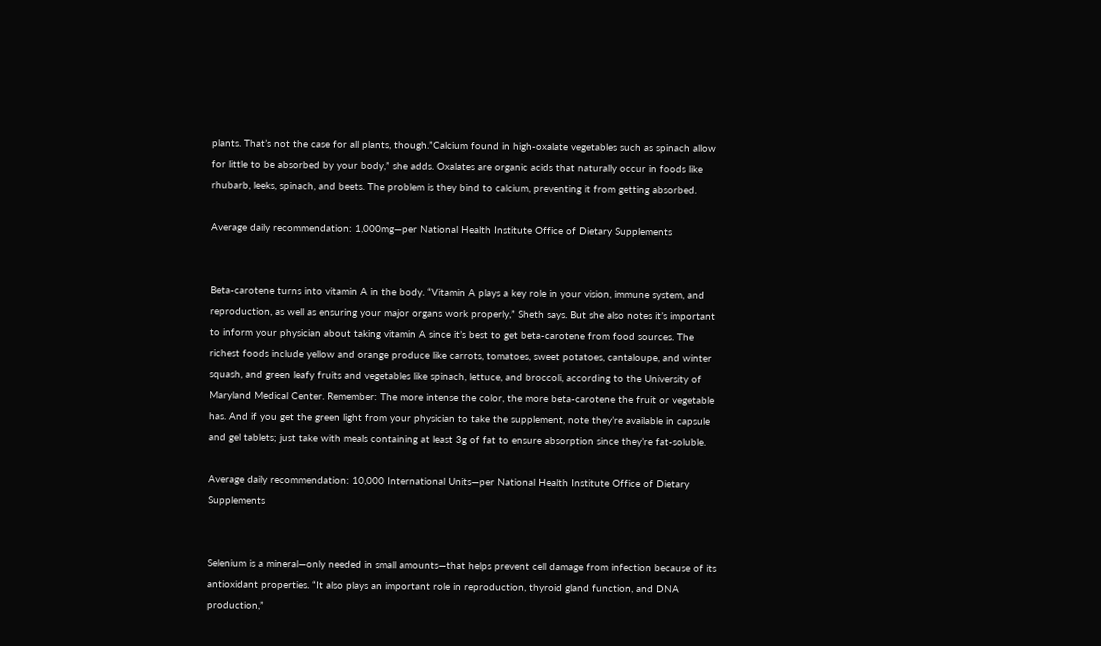plants. That’s not the case for all plants, though.”Calcium found in high-oxalate vegetables such as spinach allow for little to be absorbed by your body,” she adds. Oxalates are organic acids that naturally occur in foods like rhubarb, leeks, spinach, and beets. The problem is they bind to calcium, preventing it from getting absorbed.

Average daily recommendation: 1,000mg—per National Health Institute Office of Dietary Supplements


Beta-carotene turns into vitamin A in the body. “Vitamin A plays a key role in your vision, immune system, and reproduction, as well as ensuring your major organs work properly,” Sheth says. But she also notes it’s important to inform your physician about taking vitamin A since it’s best to get beta-carotene from food sources. The richest foods include yellow and orange produce like carrots, tomatoes, sweet potatoes, cantaloupe, and winter squash, and green leafy fruits and vegetables like spinach, lettuce, and broccoli, according to the University of Maryland Medical Center. Remember: The more intense the color, the more beta-carotene the fruit or vegetable has. And if you get the green light from your physician to take the supplement, note they’re available in capsule and gel tablets; just take with meals containing at least 3g of fat to ensure absorption since they’re fat-soluble.

Average daily recommendation: 10,000 International Units—per National Health Institute Office of Dietary Supplements


Selenium is a mineral—only needed in small amounts—that helps prevent cell damage from infection because of its antioxidant properties. “It also plays an important role in reproduction, thyroid gland function, and DNA production,”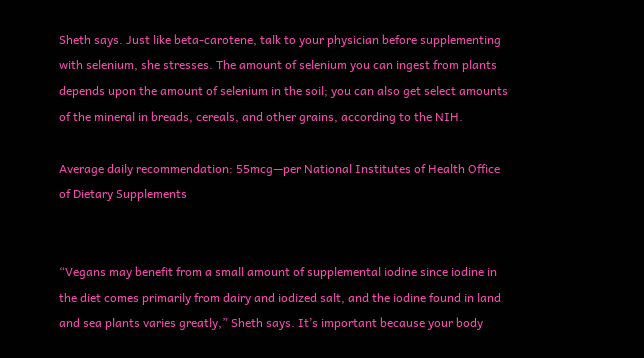Sheth says. Just like beta-carotene, talk to your physician before supplementing with selenium, she stresses. The amount of selenium you can ingest from plants depends upon the amount of selenium in the soil; you can also get select amounts of the mineral in breads, cereals, and other grains, according to the NIH.

Average daily recommendation: 55mcg—per National Institutes of Health Office of Dietary Supplements


“Vegans may benefit from a small amount of supplemental iodine since iodine in the diet comes primarily from dairy and iodized salt, and the iodine found in land and sea plants varies greatly,” Sheth says. It’s important because your body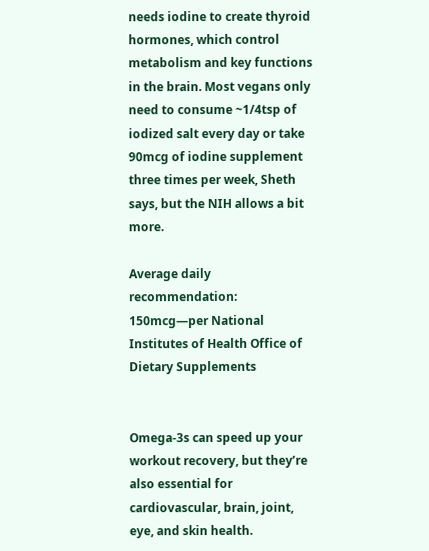needs iodine to create thyroid hormones, which control metabolism and key functions in the brain. Most vegans only need to consume ~1/4tsp of iodized salt every day or take 90mcg of iodine supplement three times per week, Sheth says, but the NIH allows a bit more.

Average daily recommendation: 150mcg—per National Institutes of Health Office of Dietary Supplements


Omega-3s can speed up your workout recovery, but they’re also essential for cardiovascular, brain, joint, eye, and skin health.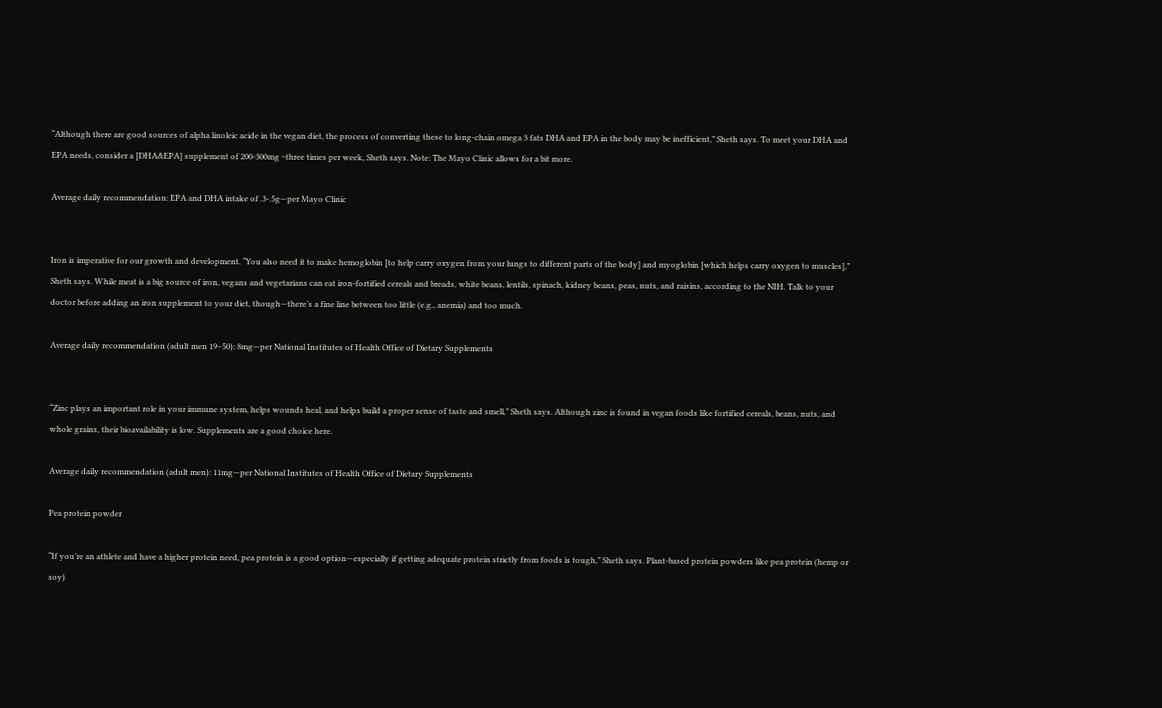“Although there are good sources of alpha linoleic acide in the vegan diet, the process of converting these to long-chain omega 3 fats DHA and EPA in the body may be inefficient,” Sheth says. To meet your DHA and EPA needs, consider a [DHA&EPA] supplement of 200-300mg ~three times per week, Sheth says. Note: The Mayo Clinic allows for a bit more.

Average daily recommendation: EPA and DHA intake of .3-.5g—per Mayo Clinic


Iron is imperative for our growth and development. “You also need it to make hemoglobin [to help carry oxygen from your lungs to different parts of the body] and myoglobin [which helps carry oxygen to muscles],” Sheth says. While meat is a big source of iron, vegans and vegetarians can eat iron-fortified cereals and breads, white beans, lentils, spinach, kidney beans, peas, nuts, and raisins, according to the NIH. Talk to your doctor before adding an iron supplement to your diet, though—there’s a fine line between too little (e.g., anemia) and too much.

Average daily recommendation (adult men 19–50): 8mg—per National Institutes of Health Office of Dietary Supplements


“Zinc plays an important role in your immune system, helps wounds heal, and helps build a proper sense of taste and smell,” Sheth says. Although zinc is found in vegan foods like fortified cereals, beans, nuts, and whole grains, their bioavailability is low. Supplements are a good choice here.

Average daily recommendation (adult men): 11mg—per National Institutes of Health Office of Dietary Supplements

Pea protein powder

“If you’re an athlete and have a higher protein need, pea protein is a good option—especially if getting adequate protein strictly from foods is tough,” Sheth says. Plant-based protein powders like pea protein (hemp or soy)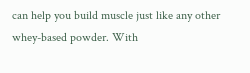can help you build muscle just like any other whey-based powder. With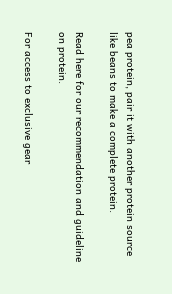pea protein, pair it with another protein source like beans to make a complete protein.

Read here for our recommendation and guideline on protein.

For access to exclusive gear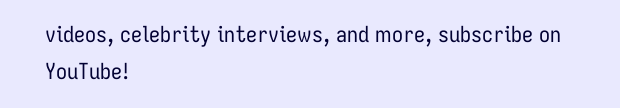videos, celebrity interviews, and more, subscribe on YouTube!